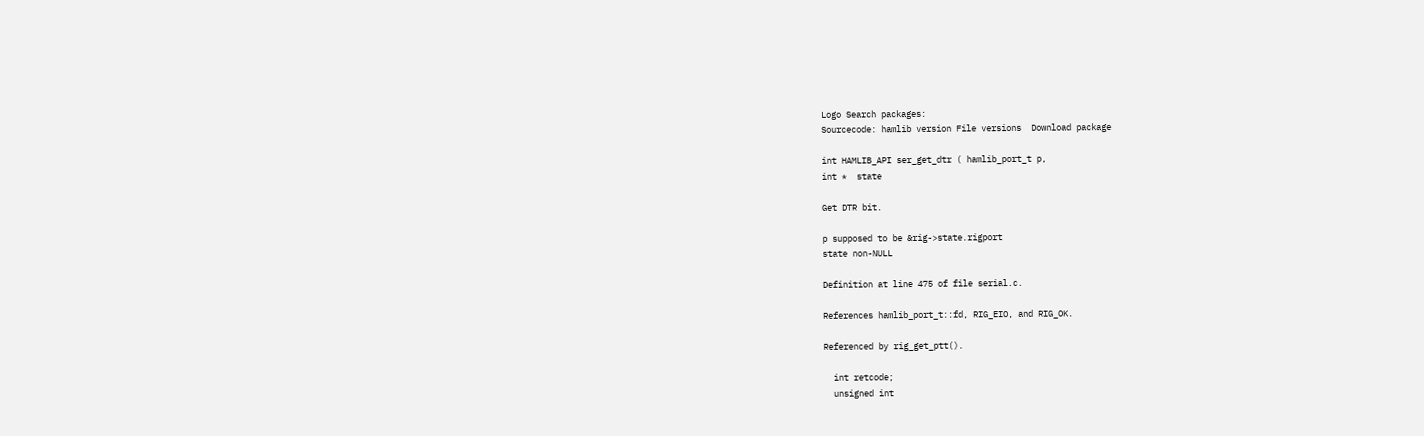Logo Search packages:
Sourcecode: hamlib version File versions  Download package

int HAMLIB_API ser_get_dtr ( hamlib_port_t p,
int *  state

Get DTR bit.

p supposed to be &rig->state.rigport
state non-NULL

Definition at line 475 of file serial.c.

References hamlib_port_t::fd, RIG_EIO, and RIG_OK.

Referenced by rig_get_ptt().

  int retcode;
  unsigned int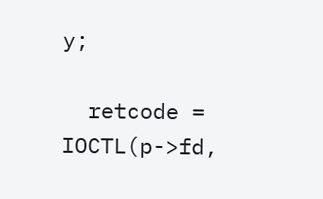y;

  retcode = IOCTL(p->fd,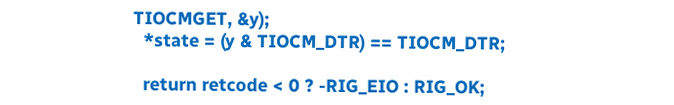TIOCMGET, &y);
  *state = (y & TIOCM_DTR) == TIOCM_DTR;

  return retcode < 0 ? -RIG_EIO : RIG_OK;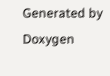Generated by  Doxygen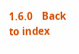1.6.0   Back to index